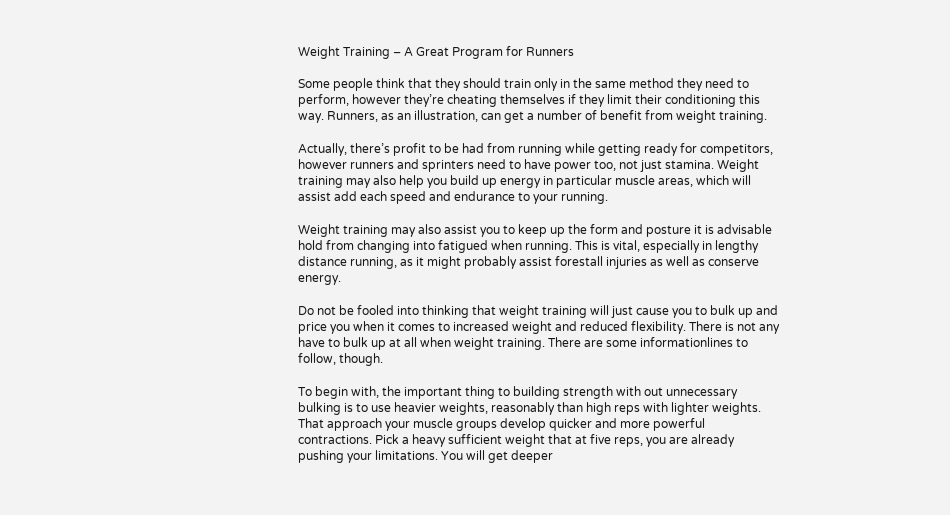Weight Training – A Great Program for Runners

Some people think that they should train only in the same method they need to perform, however they’re cheating themselves if they limit their conditioning this way. Runners, as an illustration, can get a number of benefit from weight training.

Actually, there’s profit to be had from running while getting ready for competitors, however runners and sprinters need to have power too, not just stamina. Weight training may also help you build up energy in particular muscle areas, which will assist add each speed and endurance to your running.

Weight training may also assist you to keep up the form and posture it is advisable hold from changing into fatigued when running. This is vital, especially in lengthy distance running, as it might probably assist forestall injuries as well as conserve energy.

Do not be fooled into thinking that weight training will just cause you to bulk up and price you when it comes to increased weight and reduced flexibility. There is not any have to bulk up at all when weight training. There are some informationlines to follow, though.

To begin with, the important thing to building strength with out unnecessary bulking is to use heavier weights, reasonably than high reps with lighter weights. That approach your muscle groups develop quicker and more powerful contractions. Pick a heavy sufficient weight that at five reps, you are already pushing your limitations. You will get deeper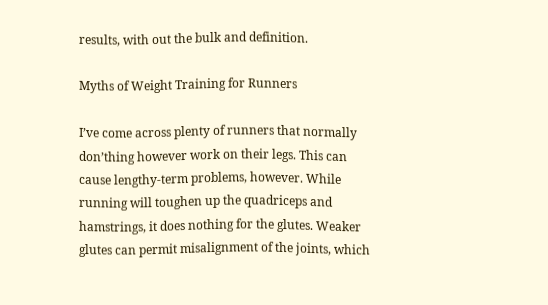results, with out the bulk and definition.

Myths of Weight Training for Runners

I’ve come across plenty of runners that normally don’thing however work on their legs. This can cause lengthy-term problems, however. While running will toughen up the quadriceps and hamstrings, it does nothing for the glutes. Weaker glutes can permit misalignment of the joints, which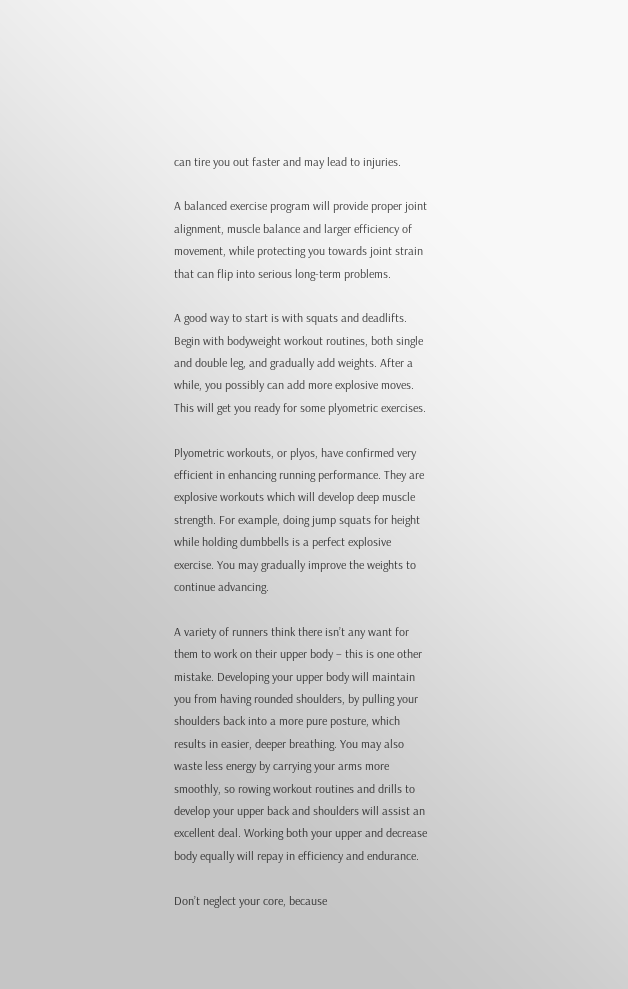can tire you out faster and may lead to injuries.

A balanced exercise program will provide proper joint alignment, muscle balance and larger efficiency of movement, while protecting you towards joint strain that can flip into serious long-term problems.

A good way to start is with squats and deadlifts. Begin with bodyweight workout routines, both single and double leg, and gradually add weights. After a while, you possibly can add more explosive moves. This will get you ready for some plyometric exercises.

Plyometric workouts, or plyos, have confirmed very efficient in enhancing running performance. They are explosive workouts which will develop deep muscle strength. For example, doing jump squats for height while holding dumbbells is a perfect explosive exercise. You may gradually improve the weights to continue advancing.

A variety of runners think there isn’t any want for them to work on their upper body – this is one other mistake. Developing your upper body will maintain you from having rounded shoulders, by pulling your shoulders back into a more pure posture, which results in easier, deeper breathing. You may also waste less energy by carrying your arms more smoothly, so rowing workout routines and drills to develop your upper back and shoulders will assist an excellent deal. Working both your upper and decrease body equally will repay in efficiency and endurance.

Don’t neglect your core, because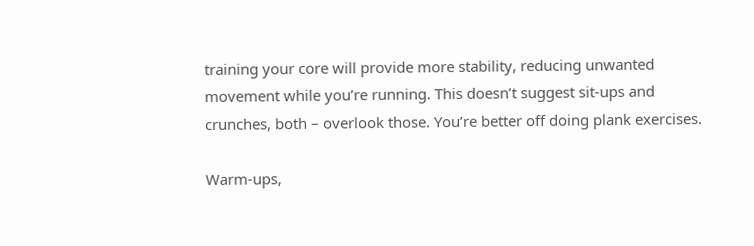training your core will provide more stability, reducing unwanted movement while you’re running. This doesn’t suggest sit-ups and crunches, both – overlook those. You’re better off doing plank exercises.

Warm-ups,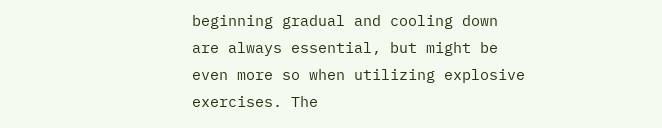beginning gradual and cooling down are always essential, but might be even more so when utilizing explosive exercises. The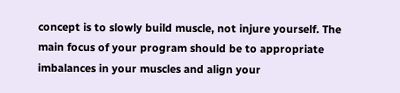concept is to slowly build muscle, not injure yourself. The main focus of your program should be to appropriate imbalances in your muscles and align your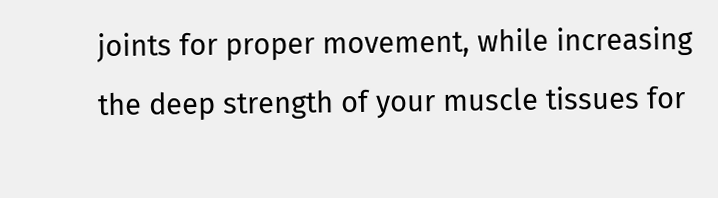joints for proper movement, while increasing the deep strength of your muscle tissues for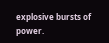explosive bursts of power.